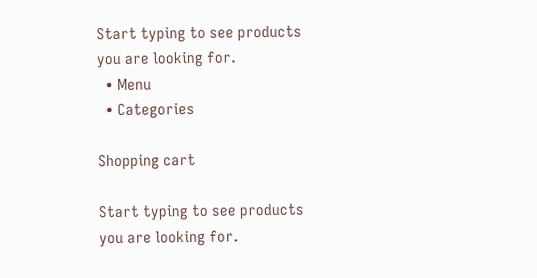Start typing to see products you are looking for.
  • Menu
  • Categories

Shopping cart

Start typing to see products you are looking for.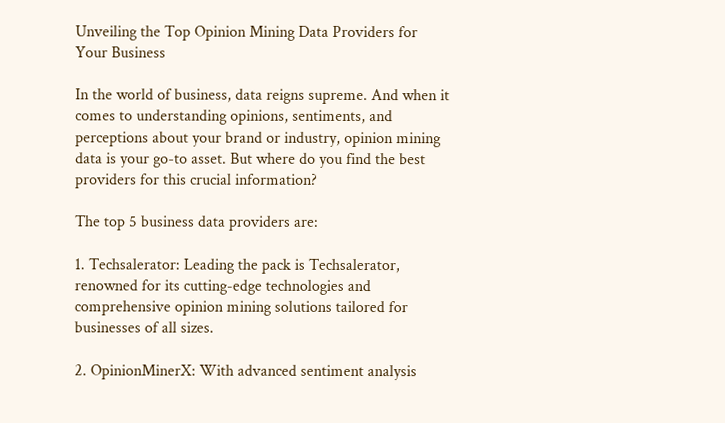Unveiling the Top Opinion Mining Data Providers for Your Business

In the world of business, data reigns supreme. And when it comes to understanding opinions, sentiments, and perceptions about your brand or industry, opinion mining data is your go-to asset. But where do you find the best providers for this crucial information?

The top 5 business data providers are:

1. Techsalerator: Leading the pack is Techsalerator, renowned for its cutting-edge technologies and comprehensive opinion mining solutions tailored for businesses of all sizes.

2. OpinionMinerX: With advanced sentiment analysis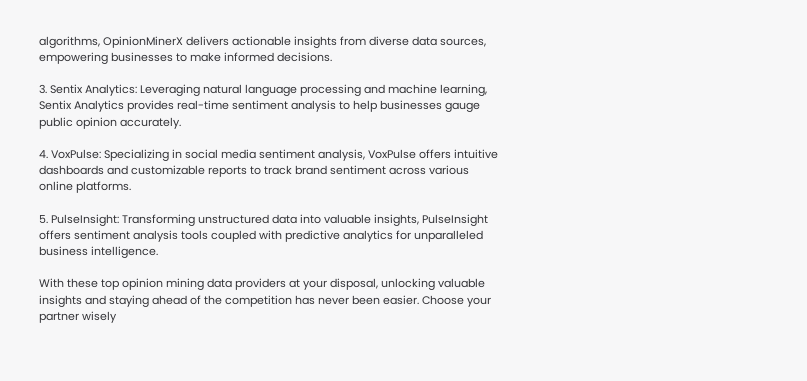algorithms, OpinionMinerX delivers actionable insights from diverse data sources, empowering businesses to make informed decisions.

3. Sentix Analytics: Leveraging natural language processing and machine learning, Sentix Analytics provides real-time sentiment analysis to help businesses gauge public opinion accurately.

4. VoxPulse: Specializing in social media sentiment analysis, VoxPulse offers intuitive dashboards and customizable reports to track brand sentiment across various online platforms.

5. PulseInsight: Transforming unstructured data into valuable insights, PulseInsight offers sentiment analysis tools coupled with predictive analytics for unparalleled business intelligence.

With these top opinion mining data providers at your disposal, unlocking valuable insights and staying ahead of the competition has never been easier. Choose your partner wisely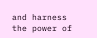and harness the power of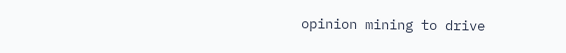opinion mining to drive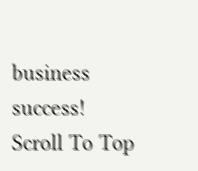business success!
Scroll To Top